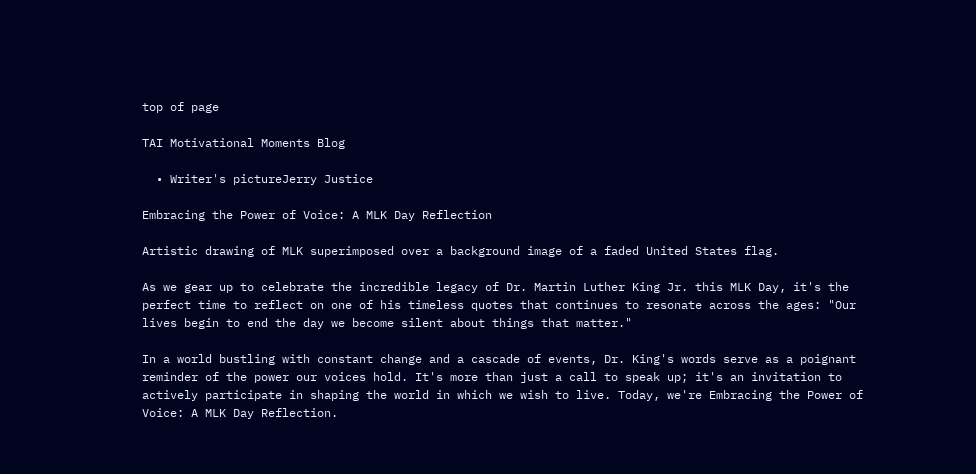top of page

TAI Motivational Moments Blog

  • Writer's pictureJerry Justice

Embracing the Power of Voice: A MLK Day Reflection

Artistic drawing of MLK superimposed over a background image of a faded United States flag.

As we gear up to celebrate the incredible legacy of Dr. Martin Luther King Jr. this MLK Day, it's the perfect time to reflect on one of his timeless quotes that continues to resonate across the ages: "Our lives begin to end the day we become silent about things that matter."

In a world bustling with constant change and a cascade of events, Dr. King's words serve as a poignant reminder of the power our voices hold. It's more than just a call to speak up; it's an invitation to actively participate in shaping the world in which we wish to live. Today, we're Embracing the Power of Voice: A MLK Day Reflection.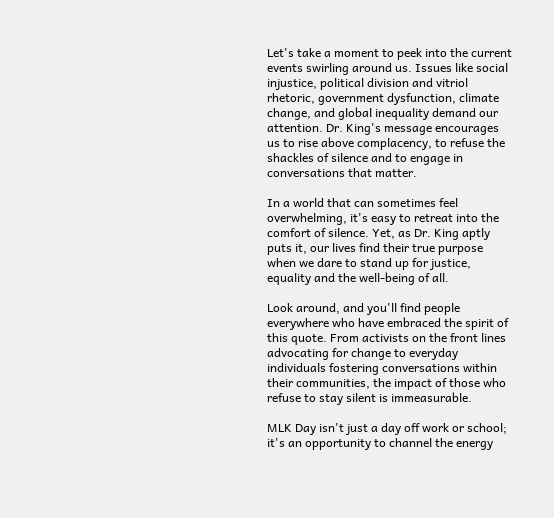Let's take a moment to peek into the current events swirling around us. Issues like social injustice, political division and vitriol rhetoric, government dysfunction, climate change, and global inequality demand our attention. Dr. King's message encourages us to rise above complacency, to refuse the shackles of silence and to engage in conversations that matter.

In a world that can sometimes feel overwhelming, it's easy to retreat into the comfort of silence. Yet, as Dr. King aptly puts it, our lives find their true purpose when we dare to stand up for justice, equality and the well-being of all.

Look around, and you'll find people everywhere who have embraced the spirit of this quote. From activists on the front lines advocating for change to everyday individuals fostering conversations within their communities, the impact of those who refuse to stay silent is immeasurable.

MLK Day isn't just a day off work or school; it's an opportunity to channel the energy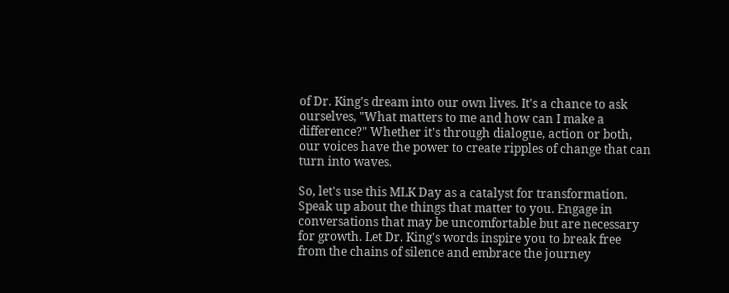of Dr. King's dream into our own lives. It's a chance to ask ourselves, "What matters to me and how can I make a difference?" Whether it's through dialogue, action or both, our voices have the power to create ripples of change that can turn into waves.

So, let's use this MLK Day as a catalyst for transformation. Speak up about the things that matter to you. Engage in conversations that may be uncomfortable but are necessary for growth. Let Dr. King's words inspire you to break free from the chains of silence and embrace the journey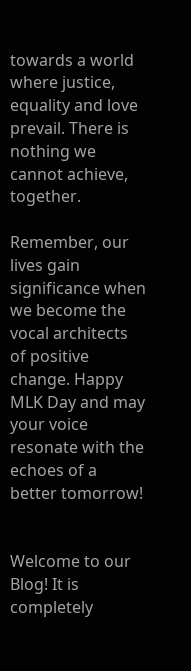towards a world where justice, equality and love prevail. There is nothing we cannot achieve, together.

Remember, our lives gain significance when we become the vocal architects of positive change. Happy MLK Day and may your voice resonate with the echoes of a better tomorrow!


Welcome to our Blog! It is completely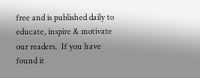free and is published daily to educate, inspire & motivate our readers.  If you have found it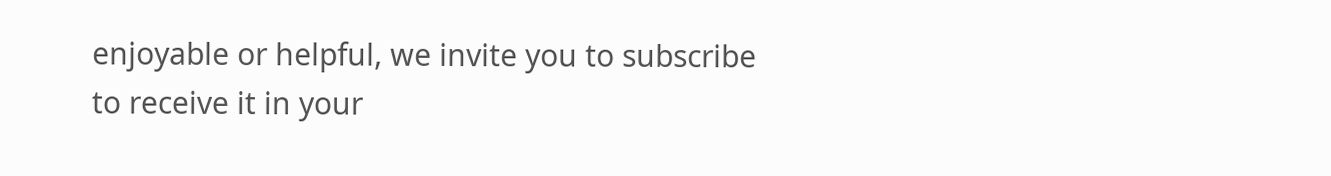enjoyable or helpful, we invite you to subscribe to receive it in your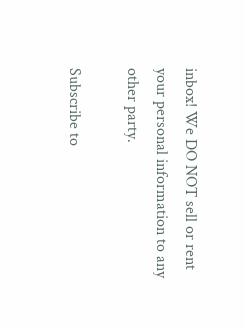inbox! We DO NOT sell or rent your personal information to any other party.

Subscribe to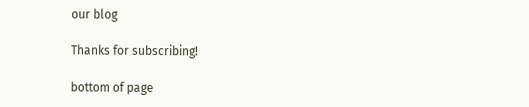our blog

Thanks for subscribing!

bottom of page